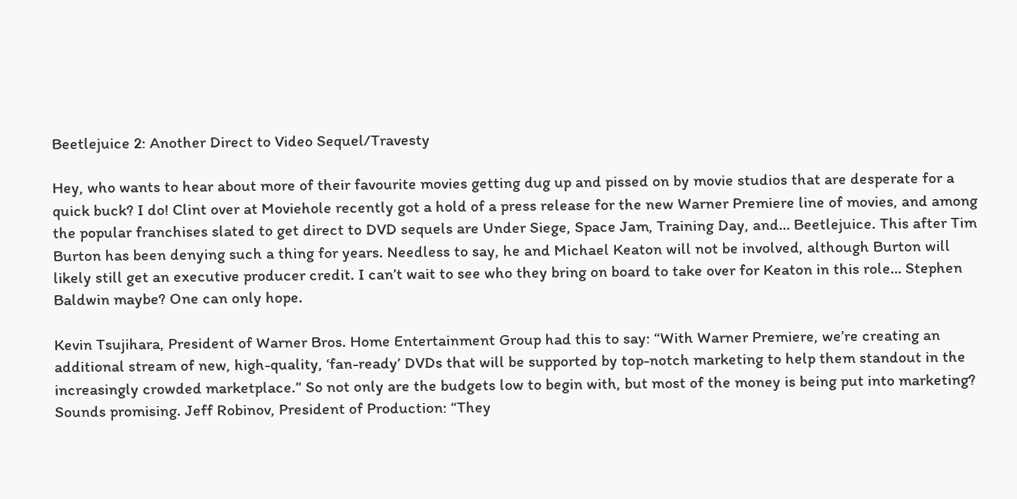Beetlejuice 2: Another Direct to Video Sequel/Travesty

Hey, who wants to hear about more of their favourite movies getting dug up and pissed on by movie studios that are desperate for a quick buck? I do! Clint over at Moviehole recently got a hold of a press release for the new Warner Premiere line of movies, and among the popular franchises slated to get direct to DVD sequels are Under Siege, Space Jam, Training Day, and… Beetlejuice. This after Tim Burton has been denying such a thing for years. Needless to say, he and Michael Keaton will not be involved, although Burton will likely still get an executive producer credit. I can’t wait to see who they bring on board to take over for Keaton in this role… Stephen Baldwin maybe? One can only hope.

Kevin Tsujihara, President of Warner Bros. Home Entertainment Group had this to say: “With Warner Premiere, we’re creating an additional stream of new, high-quality, ‘fan-ready’ DVDs that will be supported by top-notch marketing to help them standout in the increasingly crowded marketplace.” So not only are the budgets low to begin with, but most of the money is being put into marketing? Sounds promising. Jeff Robinov, President of Production: “They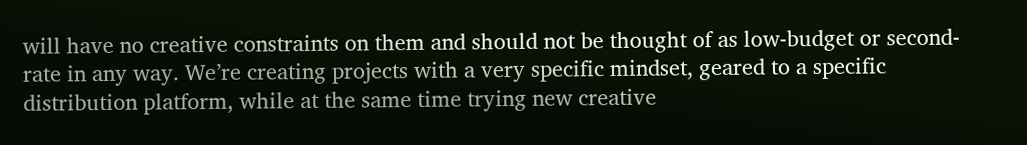will have no creative constraints on them and should not be thought of as low-budget or second-rate in any way. We’re creating projects with a very specific mindset, geared to a specific distribution platform, while at the same time trying new creative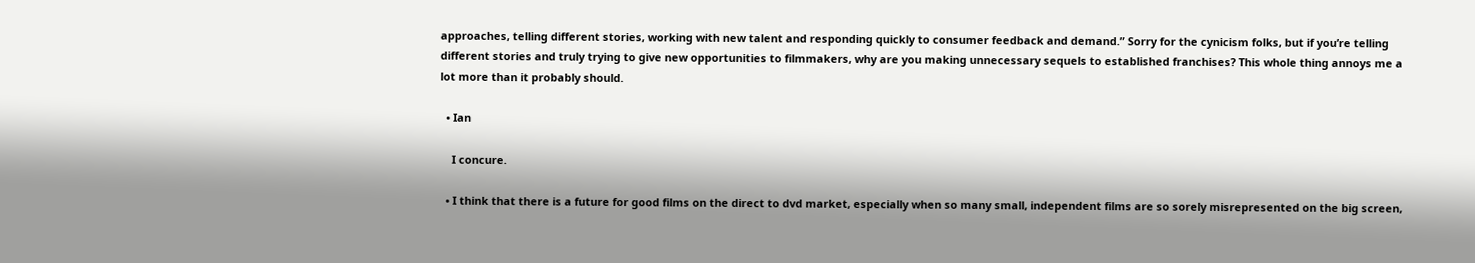approaches, telling different stories, working with new talent and responding quickly to consumer feedback and demand.” Sorry for the cynicism folks, but if you’re telling different stories and truly trying to give new opportunities to filmmakers, why are you making unnecessary sequels to established franchises? This whole thing annoys me a lot more than it probably should.

  • Ian

    I concure.

  • I think that there is a future for good films on the direct to dvd market, especially when so many small, independent films are so sorely misrepresented on the big screen,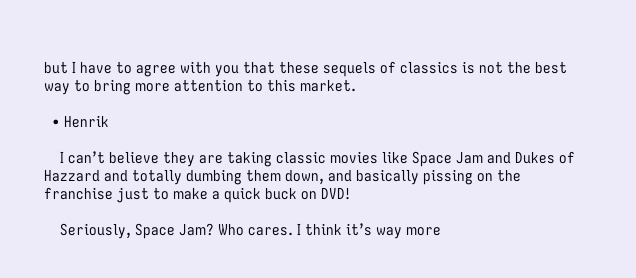but I have to agree with you that these sequels of classics is not the best way to bring more attention to this market.

  • Henrik

    I can’t believe they are taking classic movies like Space Jam and Dukes of Hazzard and totally dumbing them down, and basically pissing on the franchise just to make a quick buck on DVD!

    Seriously, Space Jam? Who cares. I think it’s way more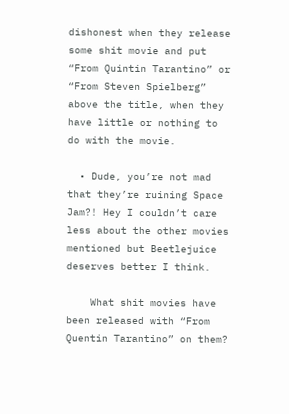dishonest when they release some shit movie and put “From Quintin Tarantino” or “From Steven Spielberg” above the title, when they have little or nothing to do with the movie.

  • Dude, you’re not mad that they’re ruining Space Jam?! Hey I couldn’t care less about the other movies mentioned but Beetlejuice deserves better I think.

    What shit movies have been released with “From Quentin Tarantino” on them?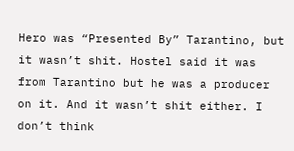Hero was “Presented By” Tarantino, but it wasn’t shit. Hostel said it was from Tarantino but he was a producer on it. And it wasn’t shit either. I don’t think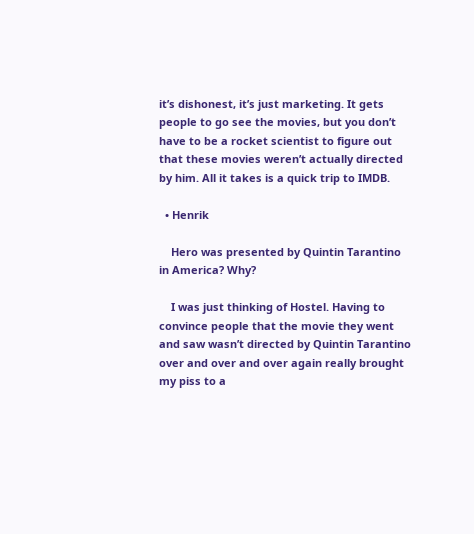it’s dishonest, it’s just marketing. It gets people to go see the movies, but you don’t have to be a rocket scientist to figure out that these movies weren’t actually directed by him. All it takes is a quick trip to IMDB.

  • Henrik

    Hero was presented by Quintin Tarantino in America? Why?

    I was just thinking of Hostel. Having to convince people that the movie they went and saw wasn’t directed by Quintin Tarantino over and over and over again really brought my piss to a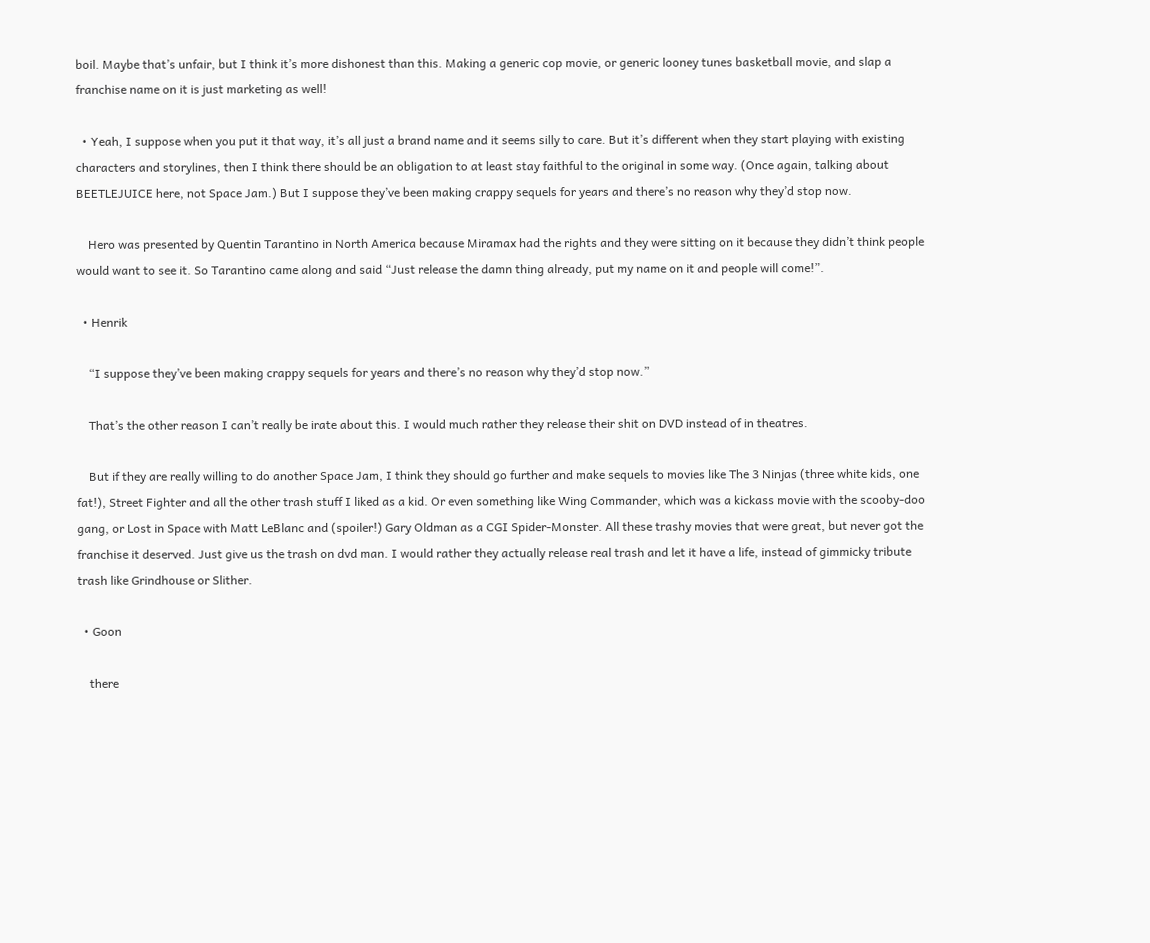boil. Maybe that’s unfair, but I think it’s more dishonest than this. Making a generic cop movie, or generic looney tunes basketball movie, and slap a franchise name on it is just marketing as well!

  • Yeah, I suppose when you put it that way, it’s all just a brand name and it seems silly to care. But it’s different when they start playing with existing characters and storylines, then I think there should be an obligation to at least stay faithful to the original in some way. (Once again, talking about BEETLEJUICE here, not Space Jam.) But I suppose they’ve been making crappy sequels for years and there’s no reason why they’d stop now.

    Hero was presented by Quentin Tarantino in North America because Miramax had the rights and they were sitting on it because they didn’t think people would want to see it. So Tarantino came along and said “Just release the damn thing already, put my name on it and people will come!”.

  • Henrik

    “I suppose they’ve been making crappy sequels for years and there’s no reason why they’d stop now.”

    That’s the other reason I can’t really be irate about this. I would much rather they release their shit on DVD instead of in theatres.

    But if they are really willing to do another Space Jam, I think they should go further and make sequels to movies like The 3 Ninjas (three white kids, one fat!), Street Fighter and all the other trash stuff I liked as a kid. Or even something like Wing Commander, which was a kickass movie with the scooby-doo gang, or Lost in Space with Matt LeBlanc and (spoiler!) Gary Oldman as a CGI Spider-Monster. All these trashy movies that were great, but never got the franchise it deserved. Just give us the trash on dvd man. I would rather they actually release real trash and let it have a life, instead of gimmicky tribute trash like Grindhouse or Slither.

  • Goon

    there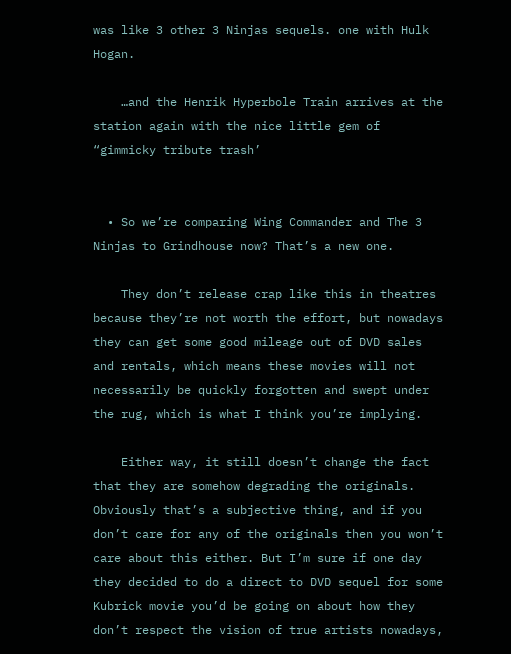was like 3 other 3 Ninjas sequels. one with Hulk Hogan.

    …and the Henrik Hyperbole Train arrives at the station again with the nice little gem of “gimmicky tribute trash’


  • So we’re comparing Wing Commander and The 3 Ninjas to Grindhouse now? That’s a new one.

    They don’t release crap like this in theatres because they’re not worth the effort, but nowadays they can get some good mileage out of DVD sales and rentals, which means these movies will not necessarily be quickly forgotten and swept under the rug, which is what I think you’re implying.

    Either way, it still doesn’t change the fact that they are somehow degrading the originals. Obviously that’s a subjective thing, and if you don’t care for any of the originals then you won’t care about this either. But I’m sure if one day they decided to do a direct to DVD sequel for some Kubrick movie you’d be going on about how they don’t respect the vision of true artists nowadays,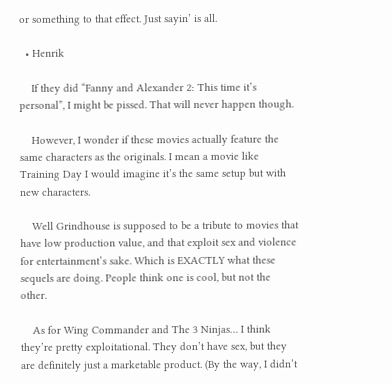or something to that effect. Just sayin’ is all.

  • Henrik

    If they did “Fanny and Alexander 2: This time it’s personal”, I might be pissed. That will never happen though.

    However, I wonder if these movies actually feature the same characters as the originals. I mean a movie like Training Day I would imagine it’s the same setup but with new characters.

    Well Grindhouse is supposed to be a tribute to movies that have low production value, and that exploit sex and violence for entertainment’s sake. Which is EXACTLY what these sequels are doing. People think one is cool, but not the other.

    As for Wing Commander and The 3 Ninjas… I think they’re pretty exploitational. They don’t have sex, but they are definitely just a marketable product. (By the way, I didn’t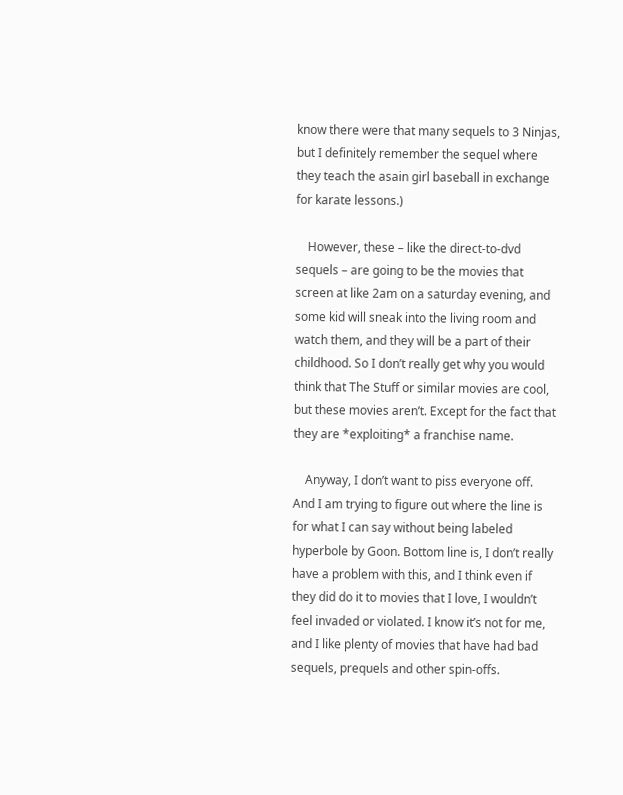know there were that many sequels to 3 Ninjas, but I definitely remember the sequel where they teach the asain girl baseball in exchange for karate lessons.)

    However, these – like the direct-to-dvd sequels – are going to be the movies that screen at like 2am on a saturday evening, and some kid will sneak into the living room and watch them, and they will be a part of their childhood. So I don’t really get why you would think that The Stuff or similar movies are cool, but these movies aren’t. Except for the fact that they are *exploiting* a franchise name.

    Anyway, I don’t want to piss everyone off. And I am trying to figure out where the line is for what I can say without being labeled hyperbole by Goon. Bottom line is, I don’t really have a problem with this, and I think even if they did do it to movies that I love, I wouldn’t feel invaded or violated. I know it’s not for me, and I like plenty of movies that have had bad sequels, prequels and other spin-offs.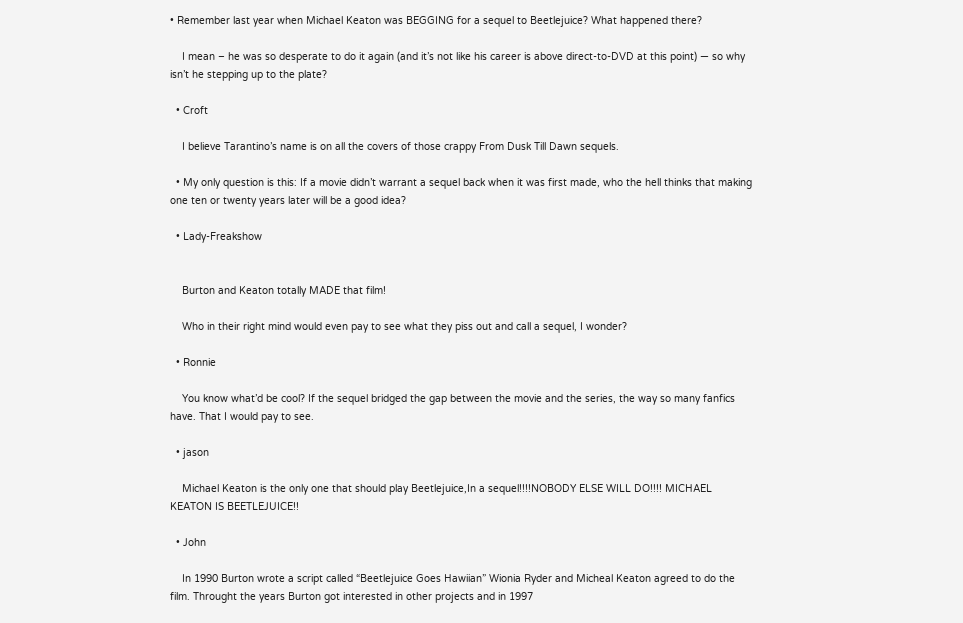• Remember last year when Michael Keaton was BEGGING for a sequel to Beetlejuice? What happened there?

    I mean – he was so desperate to do it again (and it’s not like his career is above direct-to-DVD at this point) — so why isn’t he stepping up to the plate?

  • Croft

    I believe Tarantino’s name is on all the covers of those crappy From Dusk Till Dawn sequels.

  • My only question is this: If a movie didn’t warrant a sequel back when it was first made, who the hell thinks that making one ten or twenty years later will be a good idea?

  • Lady-Freakshow


    Burton and Keaton totally MADE that film!

    Who in their right mind would even pay to see what they piss out and call a sequel, I wonder?

  • Ronnie

    You know what’d be cool? If the sequel bridged the gap between the movie and the series, the way so many fanfics have. That I would pay to see.

  • jason

    Michael Keaton is the only one that should play Beetlejuice,In a sequel!!!!NOBODY ELSE WILL DO!!!! MICHAEL KEATON IS BEETLEJUICE!!

  • John

    In 1990 Burton wrote a script called “Beetlejuice Goes Hawiian” Wionia Ryder and Micheal Keaton agreed to do the film. Throught the years Burton got interested in other projects and in 1997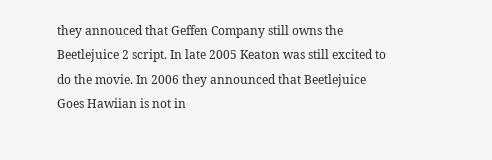they annouced that Geffen Company still owns the Beetlejuice 2 script. In late 2005 Keaton was still excited to do the movie. In 2006 they announced that Beetlejuice Goes Hawiian is not in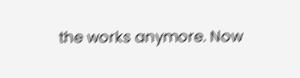the works anymore. Now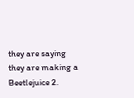they are saying they are making a Beetlejuice 2.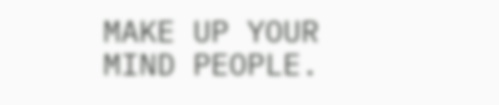MAKE UP YOUR MIND PEOPLE.